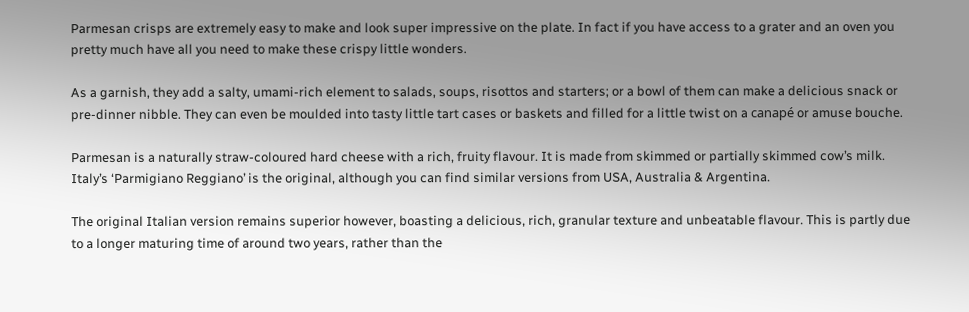Parmesan crisps are extremely easy to make and look super impressive on the plate. In fact if you have access to a grater and an oven you pretty much have all you need to make these crispy little wonders.

As a garnish, they add a salty, umami-rich element to salads, soups, risottos and starters; or a bowl of them can make a delicious snack or pre-dinner nibble. They can even be moulded into tasty little tart cases or baskets and filled for a little twist on a canapé or amuse bouche.

Parmesan is a naturally straw-coloured hard cheese with a rich, fruity flavour. It is made from skimmed or partially skimmed cow’s milk. Italy’s ‘Parmigiano Reggiano’ is the original, although you can find similar versions from USA, Australia & Argentina.

The original Italian version remains superior however, boasting a delicious, rich, granular texture and unbeatable flavour. This is partly due to a longer maturing time of around two years, rather than the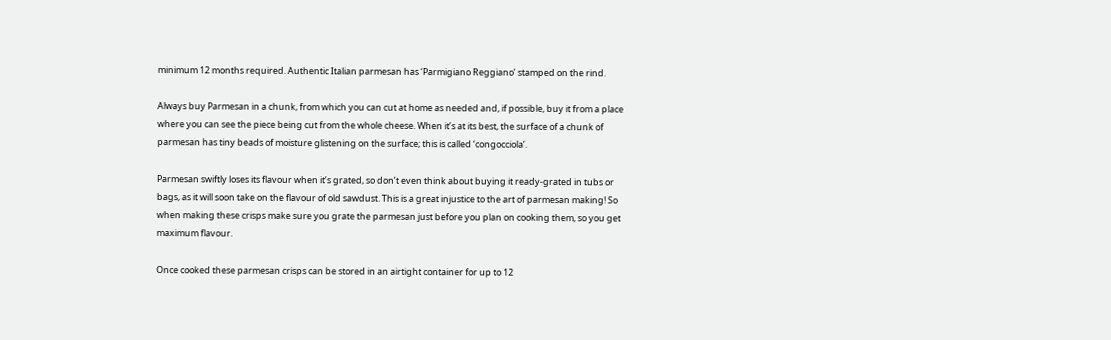minimum 12 months required. Authentic Italian parmesan has ‘Parmigiano Reggiano’ stamped on the rind.

Always buy Parmesan in a chunk, from which you can cut at home as needed and, if possible, buy it from a place where you can see the piece being cut from the whole cheese. When it’s at its best, the surface of a chunk of parmesan has tiny beads of moisture glistening on the surface; this is called ‘congocciola’.

Parmesan swiftly loses its flavour when it’s grated, so don’t even think about buying it ready-grated in tubs or bags, as it will soon take on the flavour of old sawdust. This is a great injustice to the art of parmesan making! So when making these crisps make sure you grate the parmesan just before you plan on cooking them, so you get maximum flavour.

Once cooked these parmesan crisps can be stored in an airtight container for up to 12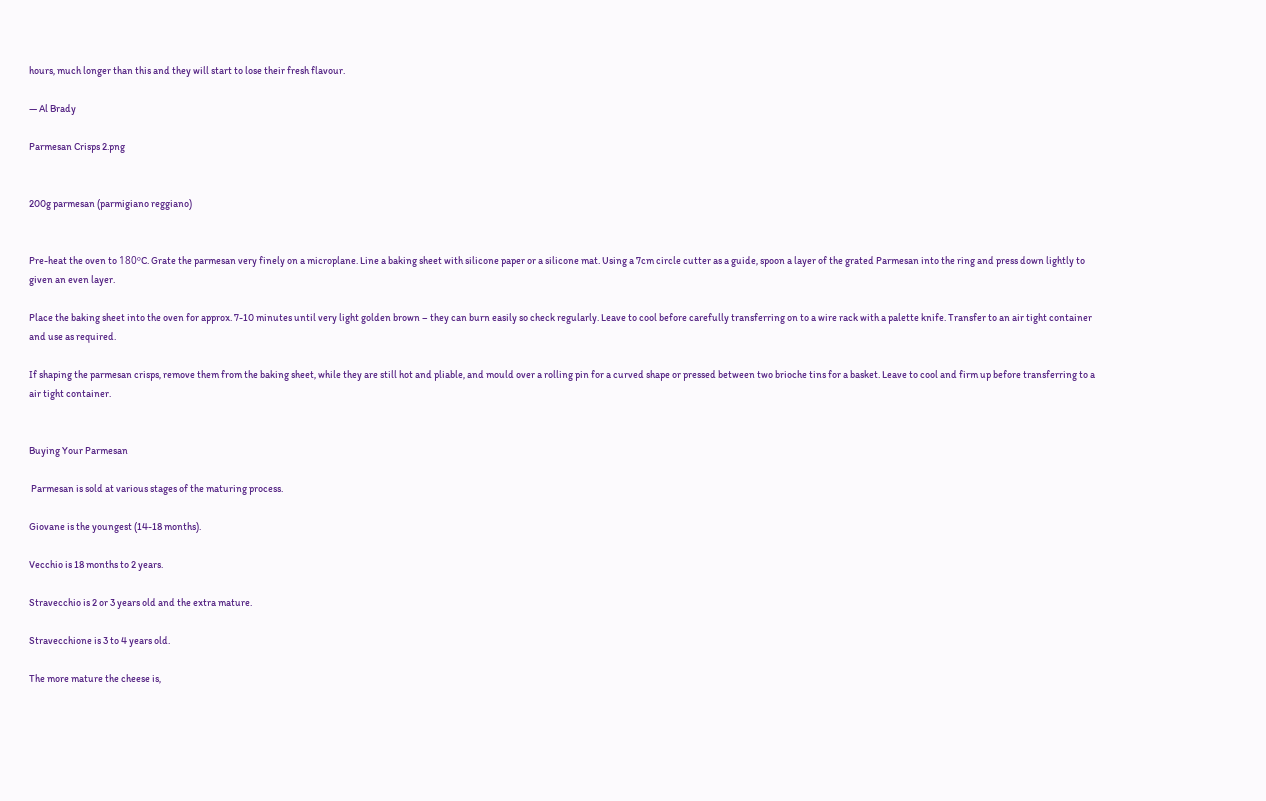hours, much longer than this and they will start to lose their fresh flavour.

— Al Brady

Parmesan Crisps 2.png


200g parmesan (parmigiano reggiano)


Pre-heat the oven to 180ºC. Grate the parmesan very finely on a microplane. Line a baking sheet with silicone paper or a silicone mat. Using a 7cm circle cutter as a guide, spoon a layer of the grated Parmesan into the ring and press down lightly to given an even layer.

Place the baking sheet into the oven for approx. 7-10 minutes until very light golden brown – they can burn easily so check regularly. Leave to cool before carefully transferring on to a wire rack with a palette knife. Transfer to an air tight container and use as required.

If shaping the parmesan crisps, remove them from the baking sheet, while they are still hot and pliable, and mould over a rolling pin for a curved shape or pressed between two brioche tins for a basket. Leave to cool and firm up before transferring to a air tight container.


Buying Your Parmesan

 Parmesan is sold at various stages of the maturing process.

Giovane is the youngest (14-18 months).

Vecchio is 18 months to 2 years.

Stravecchio is 2 or 3 years old and the extra mature.

Stravecchione is 3 to 4 years old.

The more mature the cheese is,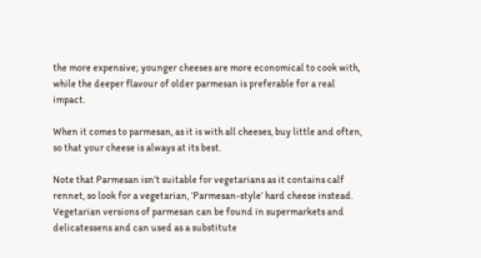the more expensive; younger cheeses are more economical to cook with, while the deeper flavour of older parmesan is preferable for a real impact.

When it comes to parmesan, as it is with all cheeses, buy little and often, so that your cheese is always at its best.

Note that Parmesan isn’t suitable for vegetarians as it contains calf rennet, so look for a vegetarian, ‘Parmesan-style’ hard cheese instead. Vegetarian versions of parmesan can be found in supermarkets and delicatessens and can used as a substitute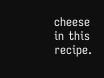cheese in this recipe.